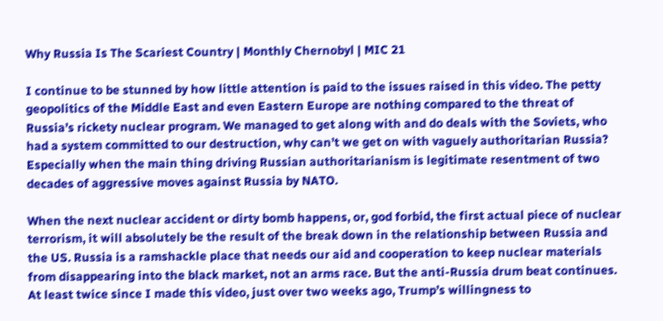Why Russia Is The Scariest Country | Monthly Chernobyl | MIC 21

I continue to be stunned by how little attention is paid to the issues raised in this video. The petty geopolitics of the Middle East and even Eastern Europe are nothing compared to the threat of Russia’s rickety nuclear program. We managed to get along with and do deals with the Soviets, who had a system committed to our destruction, why can’t we get on with vaguely authoritarian Russia? Especially when the main thing driving Russian authoritarianism is legitimate resentment of two decades of aggressive moves against Russia by NATO.

When the next nuclear accident or dirty bomb happens, or, god forbid, the first actual piece of nuclear terrorism, it will absolutely be the result of the break down in the relationship between Russia and the US. Russia is a ramshackle place that needs our aid and cooperation to keep nuclear materials from disappearing into the black market, not an arms race. But the anti-Russia drum beat continues. At least twice since I made this video, just over two weeks ago, Trump’s willingness to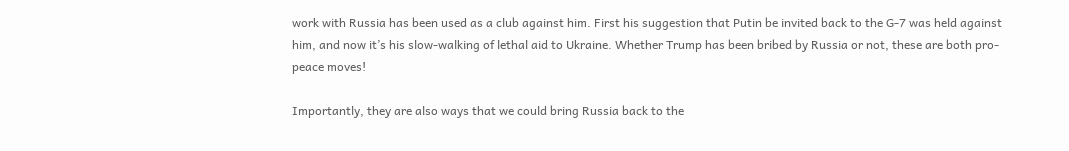work with Russia has been used as a club against him. First his suggestion that Putin be invited back to the G-7 was held against him, and now it’s his slow-walking of lethal aid to Ukraine. Whether Trump has been bribed by Russia or not, these are both pro-peace moves!

Importantly, they are also ways that we could bring Russia back to the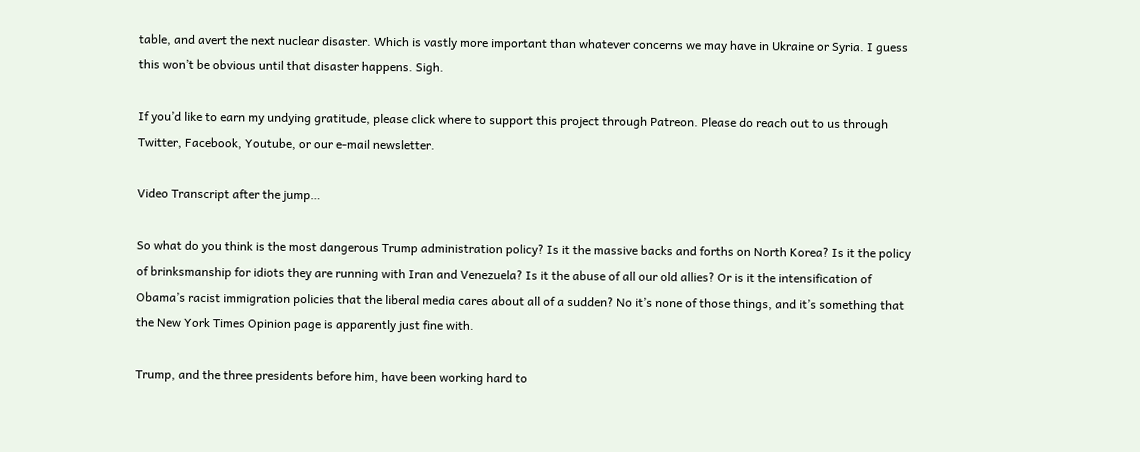table, and avert the next nuclear disaster. Which is vastly more important than whatever concerns we may have in Ukraine or Syria. I guess this won’t be obvious until that disaster happens. Sigh.

If you’d like to earn my undying gratitude, please click where to support this project through Patreon. Please do reach out to us through Twitter, Facebook, Youtube, or our e-mail newsletter.

Video Transcript after the jump…

So what do you think is the most dangerous Trump administration policy? Is it the massive backs and forths on North Korea? Is it the policy of brinksmanship for idiots they are running with Iran and Venezuela? Is it the abuse of all our old allies? Or is it the intensification of Obama’s racist immigration policies that the liberal media cares about all of a sudden? No it’s none of those things, and it’s something that the New York Times Opinion page is apparently just fine with.

Trump, and the three presidents before him, have been working hard to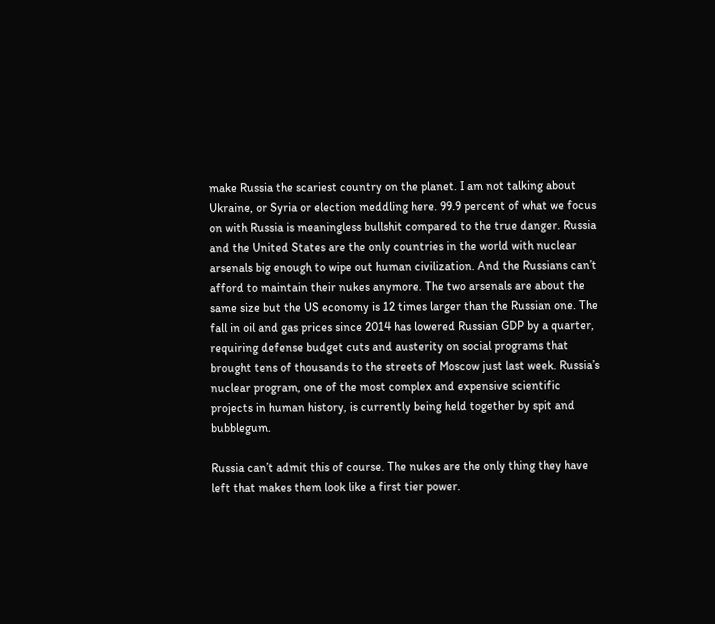make Russia the scariest country on the planet. I am not talking about Ukraine, or Syria or election meddling here. 99.9 percent of what we focus on with Russia is meaningless bullshit compared to the true danger. Russia and the United States are the only countries in the world with nuclear arsenals big enough to wipe out human civilization. And the Russians can’t afford to maintain their nukes anymore. The two arsenals are about the same size but the US economy is 12 times larger than the Russian one. The fall in oil and gas prices since 2014 has lowered Russian GDP by a quarter, requiring defense budget cuts and austerity on social programs that brought tens of thousands to the streets of Moscow just last week. Russia’s nuclear program, one of the most complex and expensive scientific projects in human history, is currently being held together by spit and bubblegum.

Russia can’t admit this of course. The nukes are the only thing they have left that makes them look like a first tier power.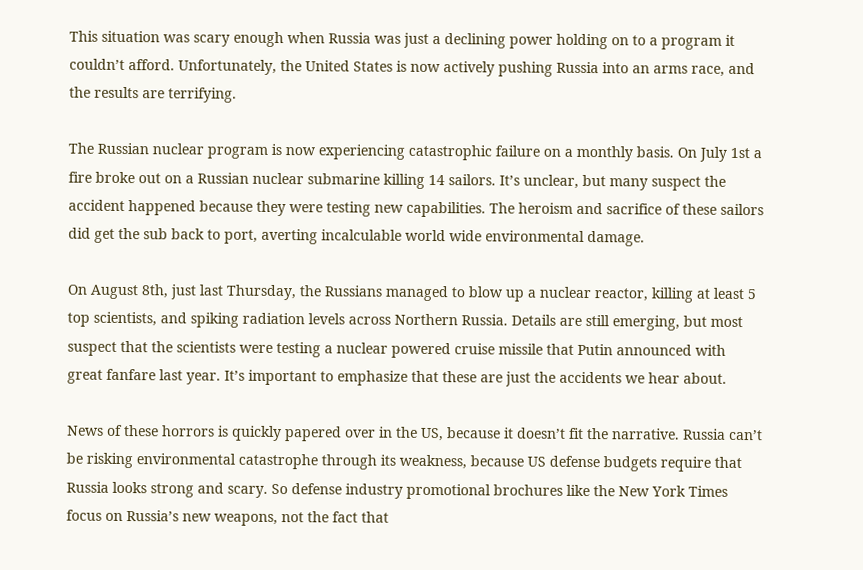This situation was scary enough when Russia was just a declining power holding on to a program it couldn’t afford. Unfortunately, the United States is now actively pushing Russia into an arms race, and the results are terrifying.

The Russian nuclear program is now experiencing catastrophic failure on a monthly basis. On July 1st a fire broke out on a Russian nuclear submarine killing 14 sailors. It’s unclear, but many suspect the accident happened because they were testing new capabilities. The heroism and sacrifice of these sailors did get the sub back to port, averting incalculable world wide environmental damage.

On August 8th, just last Thursday, the Russians managed to blow up a nuclear reactor, killing at least 5 top scientists, and spiking radiation levels across Northern Russia. Details are still emerging, but most suspect that the scientists were testing a nuclear powered cruise missile that Putin announced with great fanfare last year. It’s important to emphasize that these are just the accidents we hear about.

News of these horrors is quickly papered over in the US, because it doesn’t fit the narrative. Russia can’t be risking environmental catastrophe through its weakness, because US defense budgets require that Russia looks strong and scary. So defense industry promotional brochures like the New York Times focus on Russia’s new weapons, not the fact that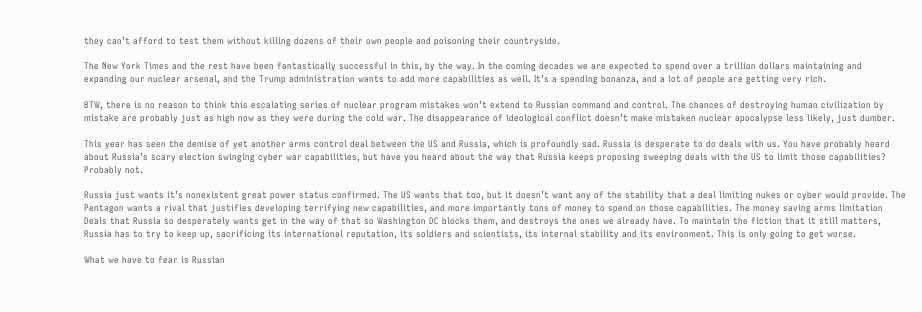they can’t afford to test them without killing dozens of their own people and poisoning their countryside.

The New York Times and the rest have been fantastically successful in this, by the way. In the coming decades we are expected to spend over a trillion dollars maintaining and expanding our nuclear arsenal, and the Trump administration wants to add more capabilities as well. It’s a spending bonanza, and a lot of people are getting very rich.

BTW, there is no reason to think this escalating series of nuclear program mistakes won’t extend to Russian command and control. The chances of destroying human civilization by mistake are probably just as high now as they were during the cold war. The disappearance of ideological conflict doesn’t make mistaken nuclear apocalypse less likely, just dumber.

This year has seen the demise of yet another arms control deal between the US and Russia, which is profoundly sad. Russia is desperate to do deals with us. You have probably heard about Russia’s scary election swinging cyber war capabilities, but have you heard about the way that Russia keeps proposing sweeping deals with the US to limit those capabilities? Probably not.

Russia just wants it’s nonexistent great power status confirmed. The US wants that too, but it doesn’t want any of the stability that a deal limiting nukes or cyber would provide. The Pentagon wants a rival that justifies developing terrifying new capabilities, and more importantly tons of money to spend on those capabilities. The money saving arms limitation Deals that Russia so desperately wants get in the way of that so Washington DC blocks them, and destroys the ones we already have. To maintain the fiction that it still matters, Russia has to try to keep up, sacrificing its international reputation, its soldiers and scientists, its internal stability and its environment. This is only going to get worse.

What we have to fear is Russian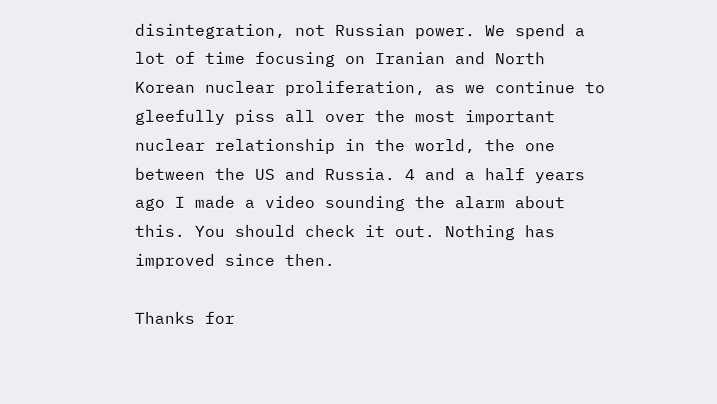disintegration, not Russian power. We spend a lot of time focusing on Iranian and North Korean nuclear proliferation, as we continue to gleefully piss all over the most important nuclear relationship in the world, the one between the US and Russia. 4 and a half years ago I made a video sounding the alarm about this. You should check it out. Nothing has improved since then.

Thanks for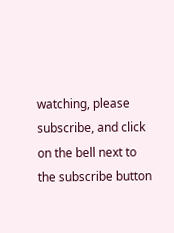watching, please subscribe, and click on the bell next to the subscribe button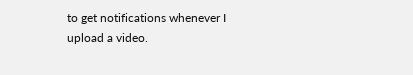to get notifications whenever I upload a video.